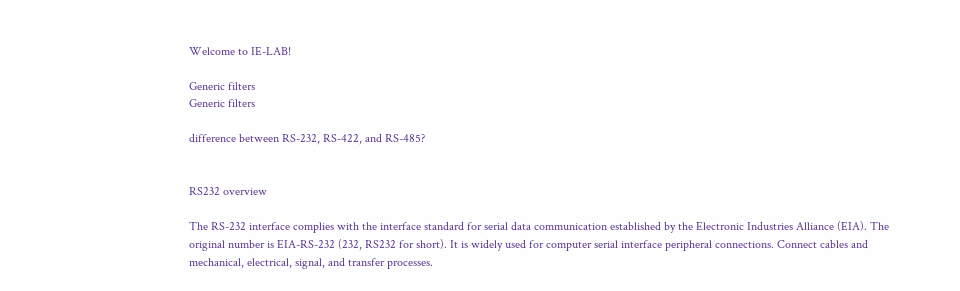Welcome to IE-LAB!

Generic filters
Generic filters

difference between RS-232, RS-422, and RS-485?


RS232 overview

The RS-232 interface complies with the interface standard for serial data communication established by the Electronic Industries Alliance (EIA). The original number is EIA-RS-232 (232, RS232 for short). It is widely used for computer serial interface peripheral connections. Connect cables and mechanical, electrical, signal, and transfer processes.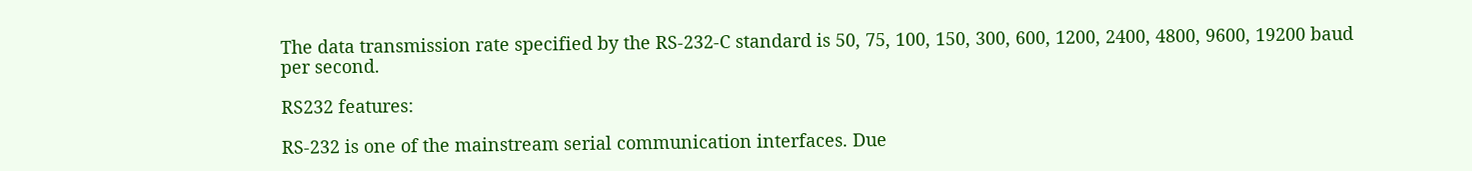The data transmission rate specified by the RS-232-C standard is 50, 75, 100, 150, 300, 600, 1200, 2400, 4800, 9600, 19200 baud per second.

RS232 features:

RS-232 is one of the mainstream serial communication interfaces. Due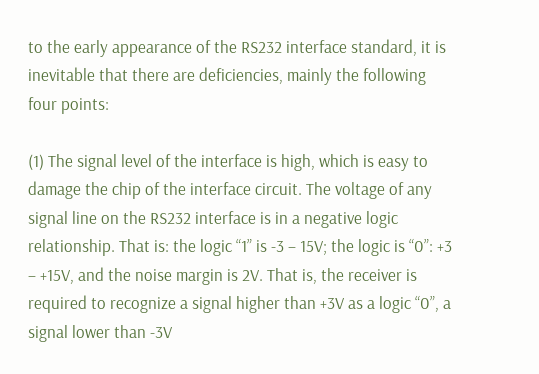to the early appearance of the RS232 interface standard, it is inevitable that there are deficiencies, mainly the following four points:

(1) The signal level of the interface is high, which is easy to damage the chip of the interface circuit. The voltage of any signal line on the RS232 interface is in a negative logic relationship. That is: the logic “1” is -3 – 15V; the logic is “0”: +3 – +15V, and the noise margin is 2V. That is, the receiver is required to recognize a signal higher than +3V as a logic “0”, a signal lower than -3V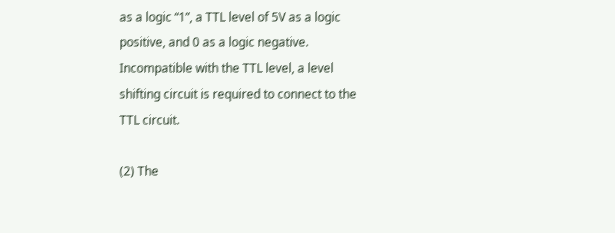as a logic “1”, a TTL level of 5V as a logic positive, and 0 as a logic negative. Incompatible with the TTL level, a level shifting circuit is required to connect to the TTL circuit.

(2) The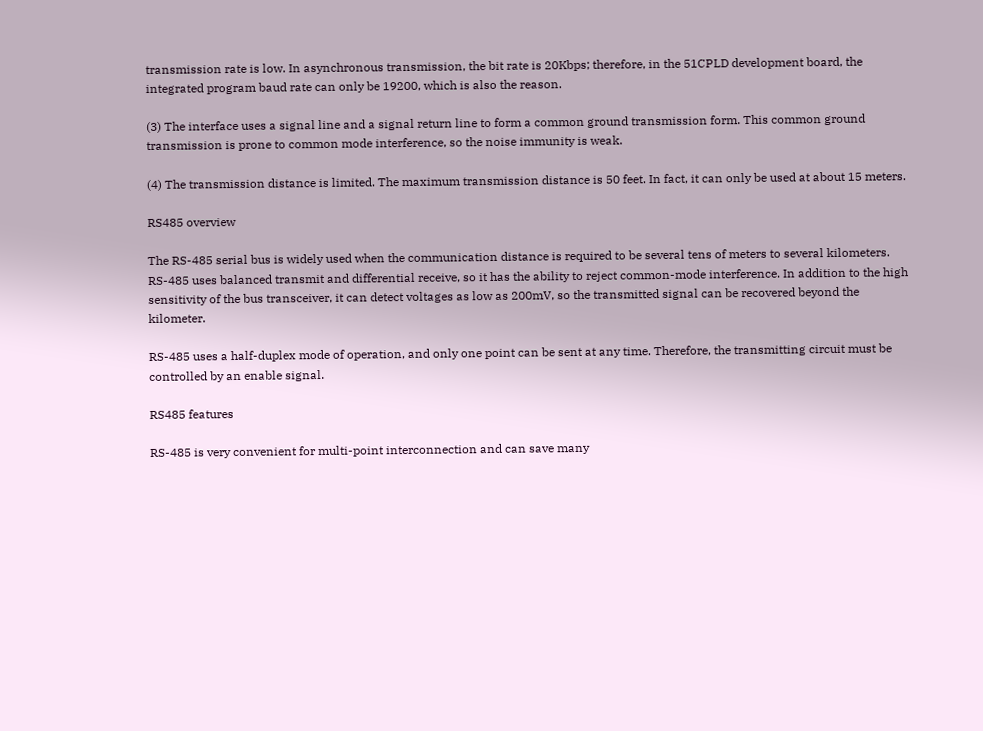transmission rate is low. In asynchronous transmission, the bit rate is 20Kbps; therefore, in the 51CPLD development board, the integrated program baud rate can only be 19200, which is also the reason.

(3) The interface uses a signal line and a signal return line to form a common ground transmission form. This common ground transmission is prone to common mode interference, so the noise immunity is weak.

(4) The transmission distance is limited. The maximum transmission distance is 50 feet. In fact, it can only be used at about 15 meters.

RS485 overview

The RS-485 serial bus is widely used when the communication distance is required to be several tens of meters to several kilometers. RS-485 uses balanced transmit and differential receive, so it has the ability to reject common-mode interference. In addition to the high sensitivity of the bus transceiver, it can detect voltages as low as 200mV, so the transmitted signal can be recovered beyond the kilometer.

RS-485 uses a half-duplex mode of operation, and only one point can be sent at any time. Therefore, the transmitting circuit must be controlled by an enable signal.

RS485 features

RS-485 is very convenient for multi-point interconnection and can save many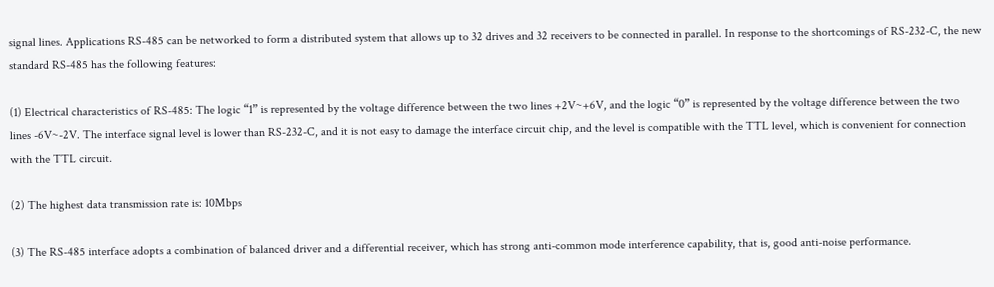signal lines. Applications RS-485 can be networked to form a distributed system that allows up to 32 drives and 32 receivers to be connected in parallel. In response to the shortcomings of RS-232-C, the new standard RS-485 has the following features:

(1) Electrical characteristics of RS-485: The logic “1” is represented by the voltage difference between the two lines +2V~+6V, and the logic “0” is represented by the voltage difference between the two lines -6V~-2V. The interface signal level is lower than RS-232-C, and it is not easy to damage the interface circuit chip, and the level is compatible with the TTL level, which is convenient for connection with the TTL circuit.

(2) The highest data transmission rate is: 10Mbps

(3) The RS-485 interface adopts a combination of balanced driver and a differential receiver, which has strong anti-common mode interference capability, that is, good anti-noise performance.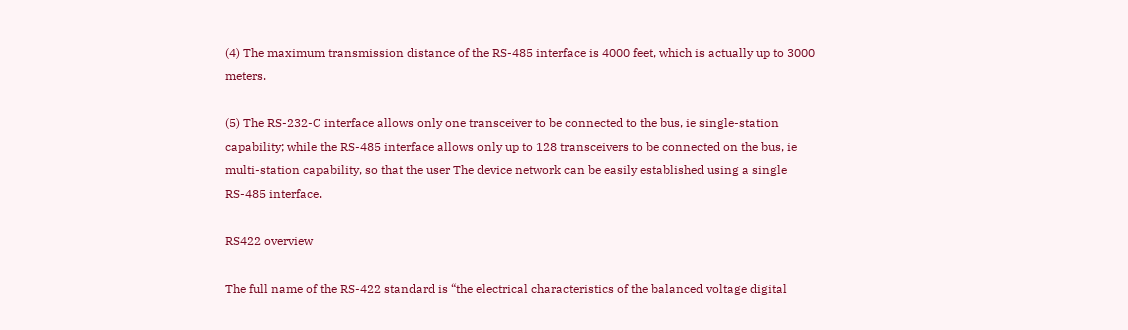(4) The maximum transmission distance of the RS-485 interface is 4000 feet, which is actually up to 3000 meters.

(5) The RS-232-C interface allows only one transceiver to be connected to the bus, ie single-station capability; while the RS-485 interface allows only up to 128 transceivers to be connected on the bus, ie multi-station capability, so that the user The device network can be easily established using a single RS-485 interface.

RS422 overview

The full name of the RS-422 standard is “the electrical characteristics of the balanced voltage digital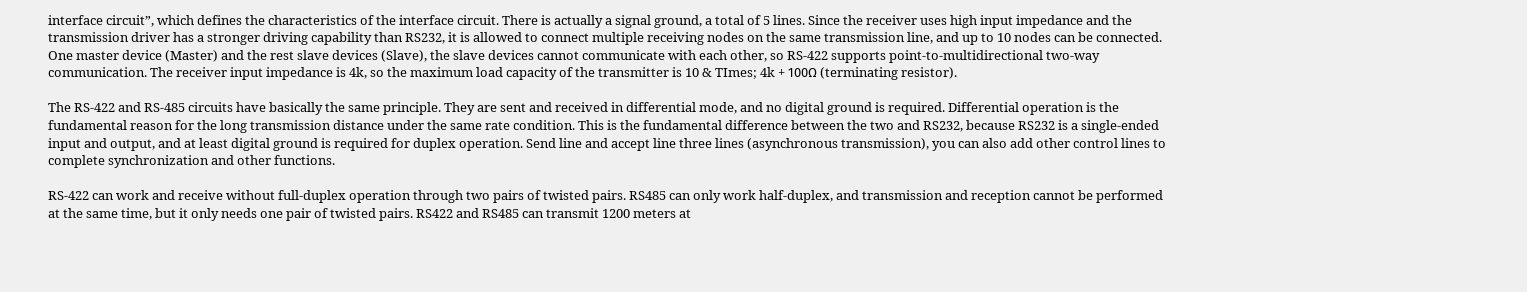interface circuit”, which defines the characteristics of the interface circuit. There is actually a signal ground, a total of 5 lines. Since the receiver uses high input impedance and the transmission driver has a stronger driving capability than RS232, it is allowed to connect multiple receiving nodes on the same transmission line, and up to 10 nodes can be connected. One master device (Master) and the rest slave devices (Slave), the slave devices cannot communicate with each other, so RS-422 supports point-to-multidirectional two-way communication. The receiver input impedance is 4k, so the maximum load capacity of the transmitter is 10 & TImes; 4k + 100Ω (terminating resistor).

The RS-422 and RS-485 circuits have basically the same principle. They are sent and received in differential mode, and no digital ground is required. Differential operation is the fundamental reason for the long transmission distance under the same rate condition. This is the fundamental difference between the two and RS232, because RS232 is a single-ended input and output, and at least digital ground is required for duplex operation. Send line and accept line three lines (asynchronous transmission), you can also add other control lines to complete synchronization and other functions.

RS-422 can work and receive without full-duplex operation through two pairs of twisted pairs. RS485 can only work half-duplex, and transmission and reception cannot be performed at the same time, but it only needs one pair of twisted pairs. RS422 and RS485 can transmit 1200 meters at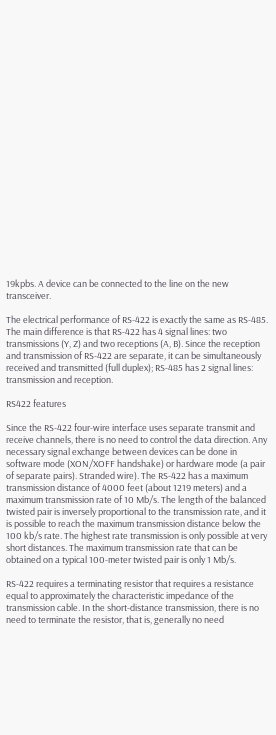19kpbs. A device can be connected to the line on the new transceiver.

The electrical performance of RS-422 is exactly the same as RS-485. The main difference is that RS-422 has 4 signal lines: two transmissions (Y, Z) and two receptions (A, B). Since the reception and transmission of RS-422 are separate, it can be simultaneously received and transmitted (full duplex); RS-485 has 2 signal lines: transmission and reception.

RS422 features

Since the RS-422 four-wire interface uses separate transmit and receive channels, there is no need to control the data direction. Any necessary signal exchange between devices can be done in software mode (XON/XOFF handshake) or hardware mode (a pair of separate pairs). Stranded wire). The RS-422 has a maximum transmission distance of 4000 feet (about 1219 meters) and a maximum transmission rate of 10 Mb/s. The length of the balanced twisted pair is inversely proportional to the transmission rate, and it is possible to reach the maximum transmission distance below the 100 kb/s rate. The highest rate transmission is only possible at very short distances. The maximum transmission rate that can be obtained on a typical 100-meter twisted pair is only 1 Mb/s.

RS-422 requires a terminating resistor that requires a resistance equal to approximately the characteristic impedance of the transmission cable. In the short-distance transmission, there is no need to terminate the resistor, that is, generally no need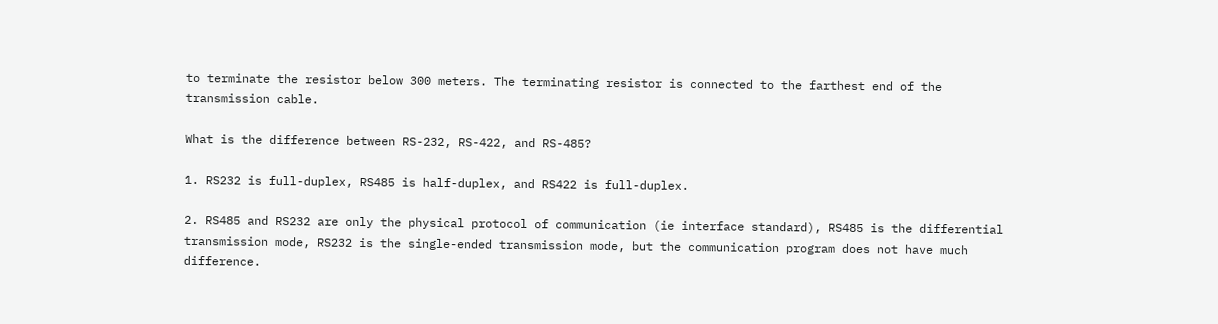to terminate the resistor below 300 meters. The terminating resistor is connected to the farthest end of the transmission cable.

What is the difference between RS-232, RS-422, and RS-485?

1. RS232 is full-duplex, RS485 is half-duplex, and RS422 is full-duplex.

2. RS485 and RS232 are only the physical protocol of communication (ie interface standard), RS485 is the differential transmission mode, RS232 is the single-ended transmission mode, but the communication program does not have much difference.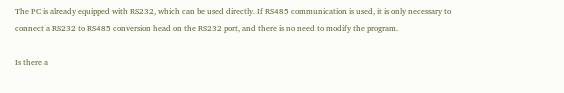The PC is already equipped with RS232, which can be used directly. If RS485 communication is used, it is only necessary to connect a RS232 to RS485 conversion head on the RS232 port, and there is no need to modify the program.

Is there a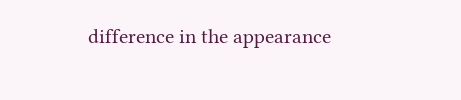difference in the appearance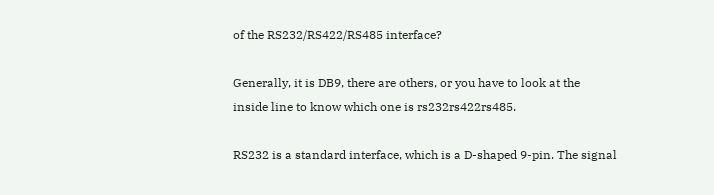of the RS232/RS422/RS485 interface?

Generally, it is DB9, there are others, or you have to look at the inside line to know which one is rs232rs422rs485.

RS232 is a standard interface, which is a D-shaped 9-pin. The signal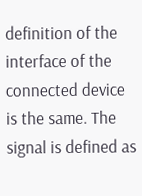definition of the interface of the connected device is the same. The signal is defined as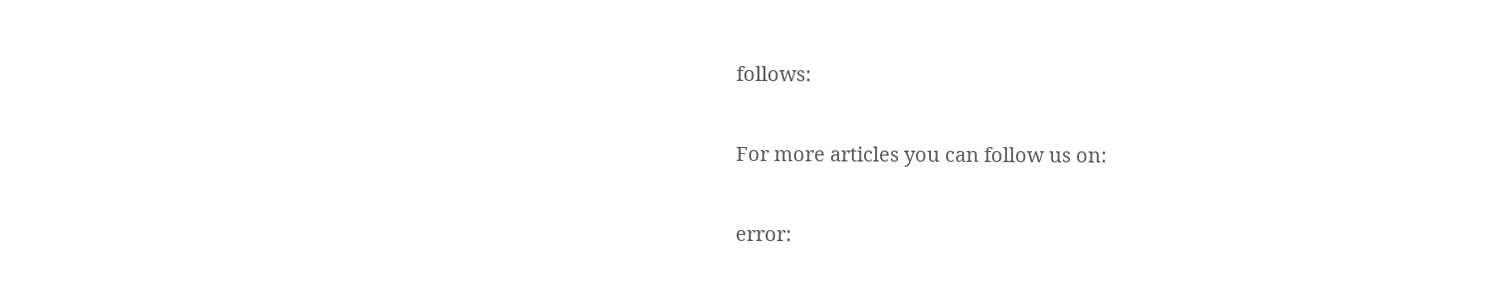follows:

For more articles you can follow us on:

error: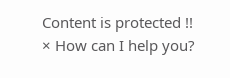Content is protected !!
× How can I help you?